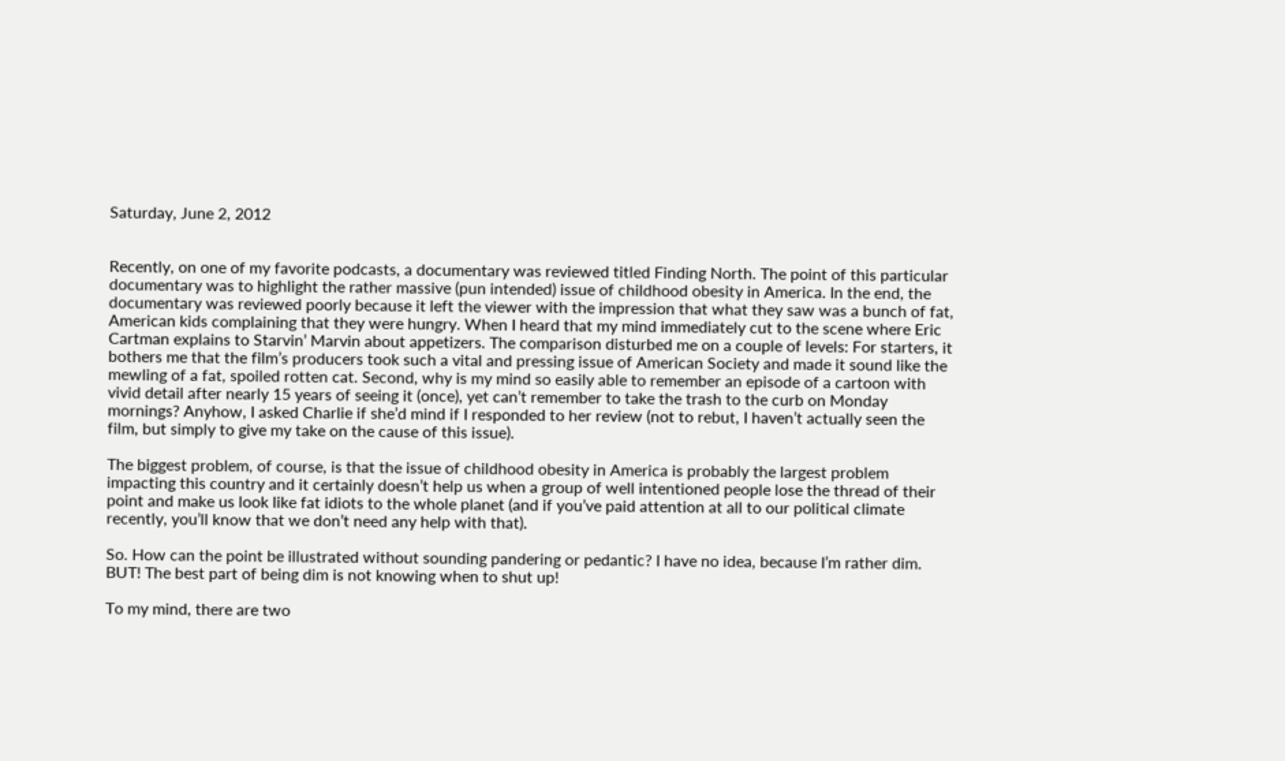Saturday, June 2, 2012


Recently, on one of my favorite podcasts, a documentary was reviewed titled Finding North. The point of this particular documentary was to highlight the rather massive (pun intended) issue of childhood obesity in America. In the end, the documentary was reviewed poorly because it left the viewer with the impression that what they saw was a bunch of fat, American kids complaining that they were hungry. When I heard that my mind immediately cut to the scene where Eric Cartman explains to Starvin’ Marvin about appetizers. The comparison disturbed me on a couple of levels: For starters, it bothers me that the film’s producers took such a vital and pressing issue of American Society and made it sound like the mewling of a fat, spoiled rotten cat. Second, why is my mind so easily able to remember an episode of a cartoon with vivid detail after nearly 15 years of seeing it (once), yet can’t remember to take the trash to the curb on Monday mornings? Anyhow, I asked Charlie if she’d mind if I responded to her review (not to rebut, I haven’t actually seen the film, but simply to give my take on the cause of this issue).

The biggest problem, of course, is that the issue of childhood obesity in America is probably the largest problem impacting this country and it certainly doesn’t help us when a group of well intentioned people lose the thread of their point and make us look like fat idiots to the whole planet (and if you’ve paid attention at all to our political climate recently, you’ll know that we don’t need any help with that).

So. How can the point be illustrated without sounding pandering or pedantic? I have no idea, because I’m rather dim. BUT! The best part of being dim is not knowing when to shut up!

To my mind, there are two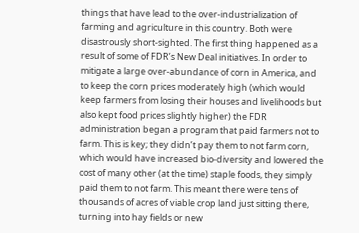things that have lead to the over-industrialization of farming and agriculture in this country. Both were disastrously short-sighted. The first thing happened as a result of some of FDR’s New Deal initiatives. In order to mitigate a large over-abundance of corn in America, and to keep the corn prices moderately high (which would keep farmers from losing their houses and livelihoods but also kept food prices slightly higher) the FDR administration began a program that paid farmers not to farm. This is key; they didn’t pay them to not farm corn, which would have increased bio-diversity and lowered the cost of many other (at the time) staple foods, they simply paid them to not farm. This meant there were tens of thousands of acres of viable crop land just sitting there, turning into hay fields or new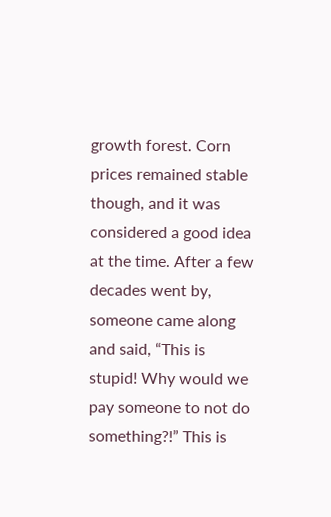growth forest. Corn prices remained stable though, and it was considered a good idea at the time. After a few decades went by, someone came along and said, “This is stupid! Why would we pay someone to not do something?!” This is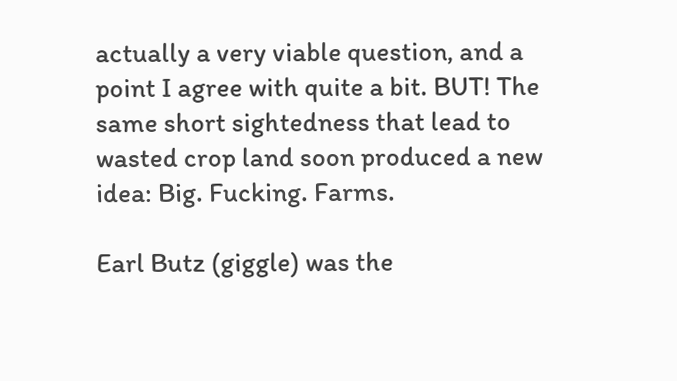actually a very viable question, and a point I agree with quite a bit. BUT! The same short sightedness that lead to wasted crop land soon produced a new idea: Big. Fucking. Farms.

Earl Butz (giggle) was the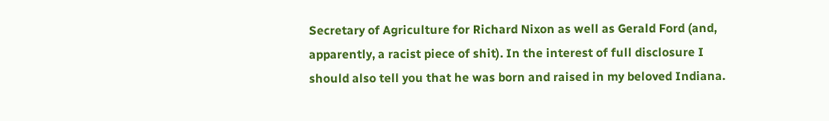Secretary of Agriculture for Richard Nixon as well as Gerald Ford (and, apparently, a racist piece of shit). In the interest of full disclosure I should also tell you that he was born and raised in my beloved Indiana.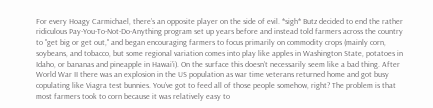For every Hoagy Carmichael, there’s an opposite player on the side of evil. *sigh* Butz decided to end the rather ridiculous Pay-You-To-Not-Do-Anything program set up years before and instead told farmers across the country to "get big or get out," and began encouraging farmers to focus primarily on commodity crops (mainly corn, soybeans, and tobacco, but some regional variation comes into play like apples in Washington State, potatoes in Idaho, or bananas and pineapple in Hawai’i). On the surface this doesn’t necessarily seem like a bad thing. After World War II there was an explosion in the US population as war time veterans returned home and got busy copulating like Viagra test bunnies. You’ve got to feed all of those people somehow, right? The problem is that most farmers took to corn because it was relatively easy to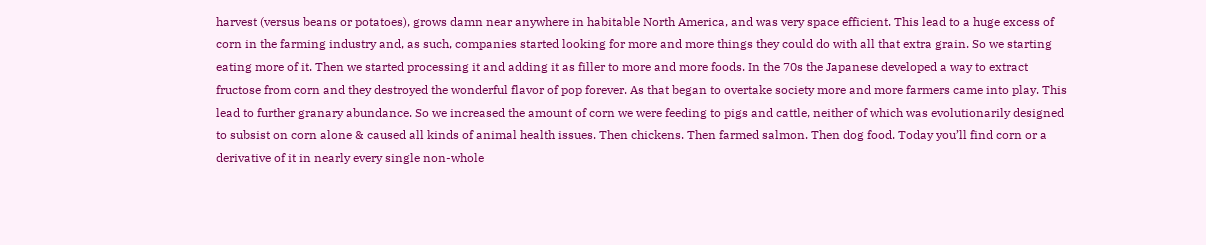harvest (versus beans or potatoes), grows damn near anywhere in habitable North America, and was very space efficient. This lead to a huge excess of corn in the farming industry and, as such, companies started looking for more and more things they could do with all that extra grain. So we starting eating more of it. Then we started processing it and adding it as filler to more and more foods. In the 70s the Japanese developed a way to extract fructose from corn and they destroyed the wonderful flavor of pop forever. As that began to overtake society more and more farmers came into play. This lead to further granary abundance. So we increased the amount of corn we were feeding to pigs and cattle, neither of which was evolutionarily designed to subsist on corn alone & caused all kinds of animal health issues. Then chickens. Then farmed salmon. Then dog food. Today you’ll find corn or a derivative of it in nearly every single non-whole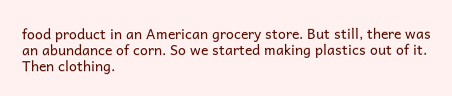food product in an American grocery store. But still, there was an abundance of corn. So we started making plastics out of it. Then clothing.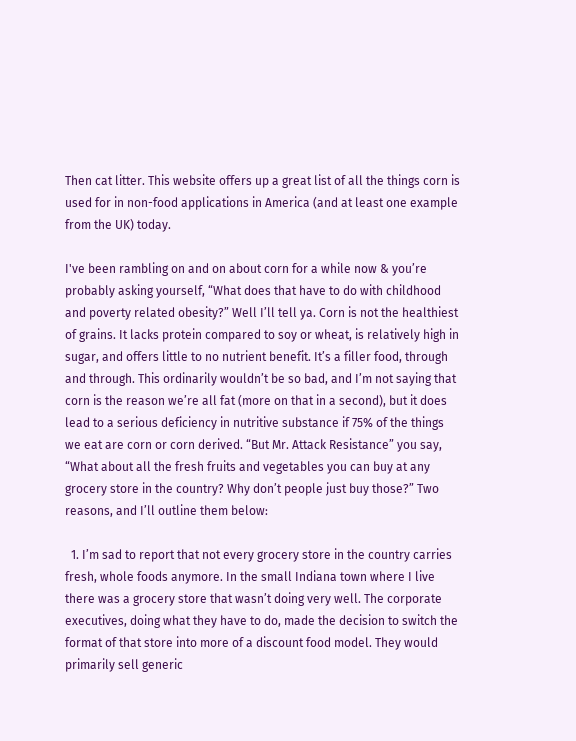Then cat litter. This website offers up a great list of all the things corn is used for in non-food applications in America (and at least one example from the UK) today.

I've been rambling on and on about corn for a while now & you’re probably asking yourself, “What does that have to do with childhood and poverty related obesity?” Well I’ll tell ya. Corn is not the healthiest of grains. It lacks protein compared to soy or wheat, is relatively high in sugar, and offers little to no nutrient benefit. It’s a filler food, through and through. This ordinarily wouldn’t be so bad, and I’m not saying that corn is the reason we’re all fat (more on that in a second), but it does lead to a serious deficiency in nutritive substance if 75% of the things we eat are corn or corn derived. “But Mr. Attack Resistance” you say, “What about all the fresh fruits and vegetables you can buy at any grocery store in the country? Why don’t people just buy those?” Two reasons, and I’ll outline them below:

  1. I’m sad to report that not every grocery store in the country carries fresh, whole foods anymore. In the small Indiana town where I live there was a grocery store that wasn’t doing very well. The corporate executives, doing what they have to do, made the decision to switch the format of that store into more of a discount food model. They would primarily sell generic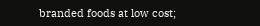branded foods at low cost;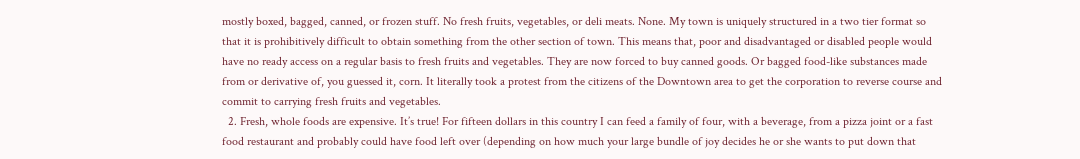mostly boxed, bagged, canned, or frozen stuff. No fresh fruits, vegetables, or deli meats. None. My town is uniquely structured in a two tier format so that it is prohibitively difficult to obtain something from the other section of town. This means that, poor and disadvantaged or disabled people would have no ready access on a regular basis to fresh fruits and vegetables. They are now forced to buy canned goods. Or bagged food-like substances made from or derivative of, you guessed it, corn. It literally took a protest from the citizens of the Downtown area to get the corporation to reverse course and commit to carrying fresh fruits and vegetables.
  2. Fresh, whole foods are expensive. It’s true! For fifteen dollars in this country I can feed a family of four, with a beverage, from a pizza joint or a fast food restaurant and probably could have food left over (depending on how much your large bundle of joy decides he or she wants to put down that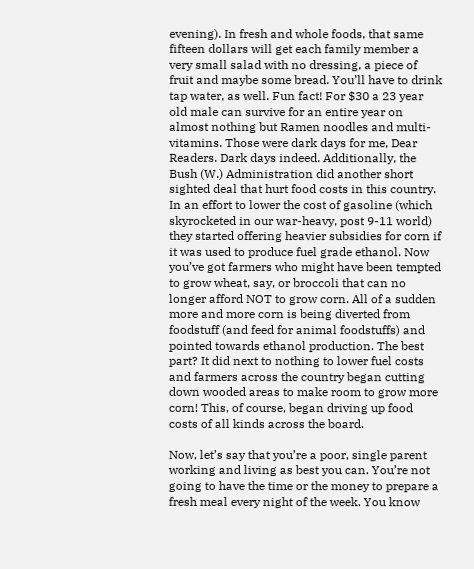evening). In fresh and whole foods, that same fifteen dollars will get each family member a very small salad with no dressing, a piece of fruit and maybe some bread. You’ll have to drink tap water, as well. Fun fact! For $30 a 23 year old male can survive for an entire year on almost nothing but Ramen noodles and multi-vitamins. Those were dark days for me, Dear Readers. Dark days indeed. Additionally, the Bush (W.) Administration did another short sighted deal that hurt food costs in this country. In an effort to lower the cost of gasoline (which skyrocketed in our war-heavy, post 9-11 world) they started offering heavier subsidies for corn if it was used to produce fuel grade ethanol. Now you’ve got farmers who might have been tempted to grow wheat, say, or broccoli that can no longer afford NOT to grow corn. All of a sudden more and more corn is being diverted from foodstuff (and feed for animal foodstuffs) and pointed towards ethanol production. The best part? It did next to nothing to lower fuel costs and farmers across the country began cutting down wooded areas to make room to grow more corn! This, of course, began driving up food costs of all kinds across the board.

Now, let’s say that you’re a poor, single parent working and living as best you can. You’re not going to have the time or the money to prepare a fresh meal every night of the week. You know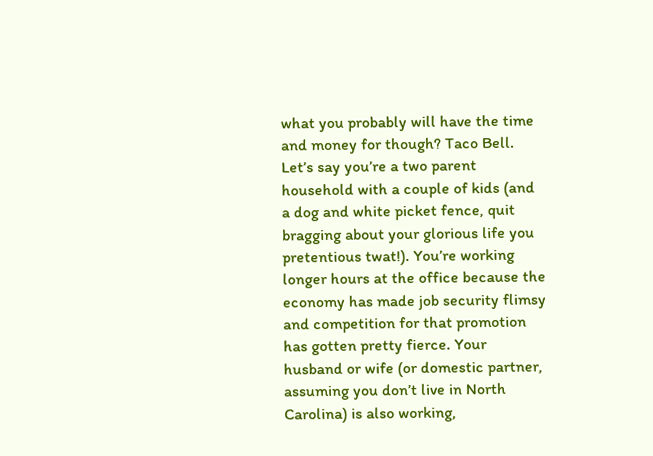what you probably will have the time and money for though? Taco Bell. Let’s say you’re a two parent household with a couple of kids (and a dog and white picket fence, quit bragging about your glorious life you pretentious twat!). You’re working longer hours at the office because the economy has made job security flimsy and competition for that promotion has gotten pretty fierce. Your husband or wife (or domestic partner, assuming you don’t live in North Carolina) is also working,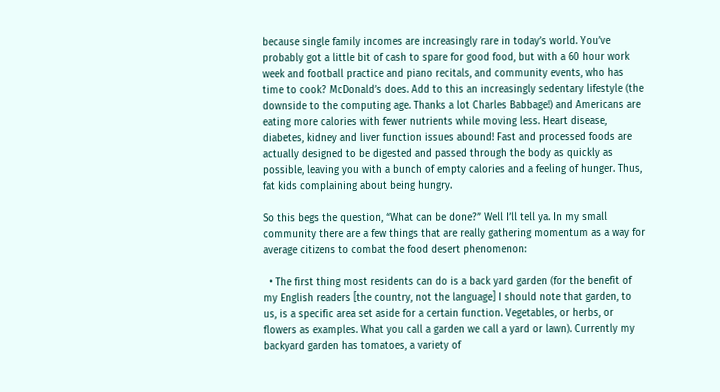because single family incomes are increasingly rare in today’s world. You’ve probably got a little bit of cash to spare for good food, but with a 60 hour work week and football practice and piano recitals, and community events, who has time to cook? McDonald’s does. Add to this an increasingly sedentary lifestyle (the downside to the computing age. Thanks a lot Charles Babbage!) and Americans are eating more calories with fewer nutrients while moving less. Heart disease, diabetes, kidney and liver function issues abound! Fast and processed foods are actually designed to be digested and passed through the body as quickly as possible, leaving you with a bunch of empty calories and a feeling of hunger. Thus, fat kids complaining about being hungry.

So this begs the question, “What can be done?” Well I’ll tell ya. In my small community there are a few things that are really gathering momentum as a way for average citizens to combat the food desert phenomenon:

  • The first thing most residents can do is a back yard garden (for the benefit of my English readers [the country, not the language] I should note that garden, to us, is a specific area set aside for a certain function. Vegetables, or herbs, or flowers as examples. What you call a garden we call a yard or lawn). Currently my backyard garden has tomatoes, a variety of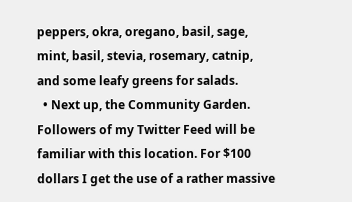peppers, okra, oregano, basil, sage, mint, basil, stevia, rosemary, catnip, and some leafy greens for salads.
  • Next up, the Community Garden. Followers of my Twitter Feed will be familiar with this location. For $100 dollars I get the use of a rather massive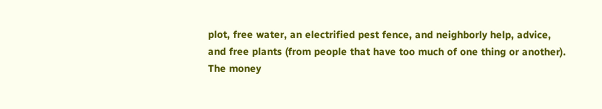plot, free water, an electrified pest fence, and neighborly help, advice, and free plants (from people that have too much of one thing or another). The money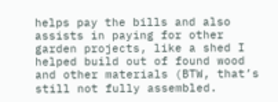helps pay the bills and also assists in paying for other garden projects, like a shed I helped build out of found wood and other materials (BTW, that’s still not fully assembled.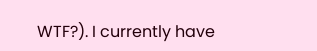WTF?). I currently have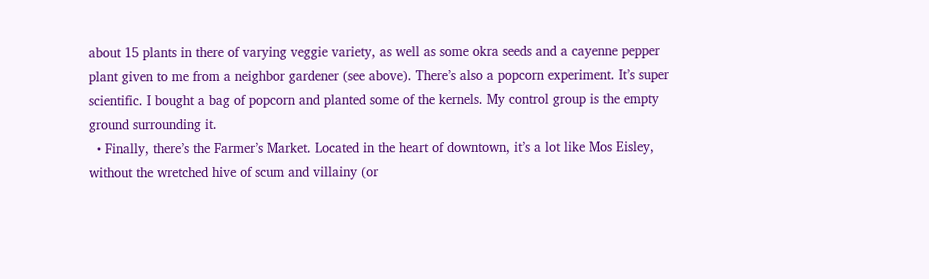about 15 plants in there of varying veggie variety, as well as some okra seeds and a cayenne pepper plant given to me from a neighbor gardener (see above). There’s also a popcorn experiment. It’s super scientific. I bought a bag of popcorn and planted some of the kernels. My control group is the empty ground surrounding it.
  • Finally, there’s the Farmer’s Market. Located in the heart of downtown, it’s a lot like Mos Eisley, without the wretched hive of scum and villainy (or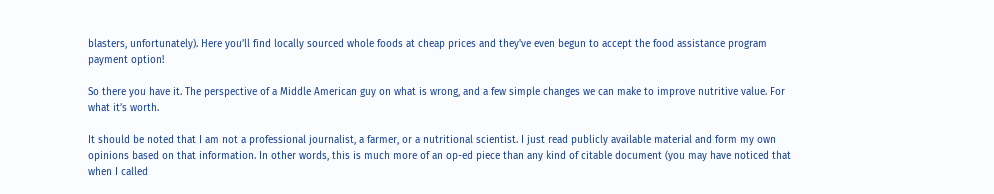blasters, unfortunately). Here you’ll find locally sourced whole foods at cheap prices and they've even begun to accept the food assistance program payment option!

So there you have it. The perspective of a Middle American guy on what is wrong, and a few simple changes we can make to improve nutritive value. For what it’s worth.

It should be noted that I am not a professional journalist, a farmer, or a nutritional scientist. I just read publicly available material and form my own opinions based on that information. In other words, this is much more of an op-ed piece than any kind of citable document (you may have noticed that when I called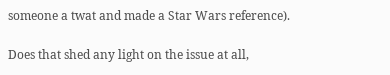someone a twat and made a Star Wars reference).

Does that shed any light on the issue at all,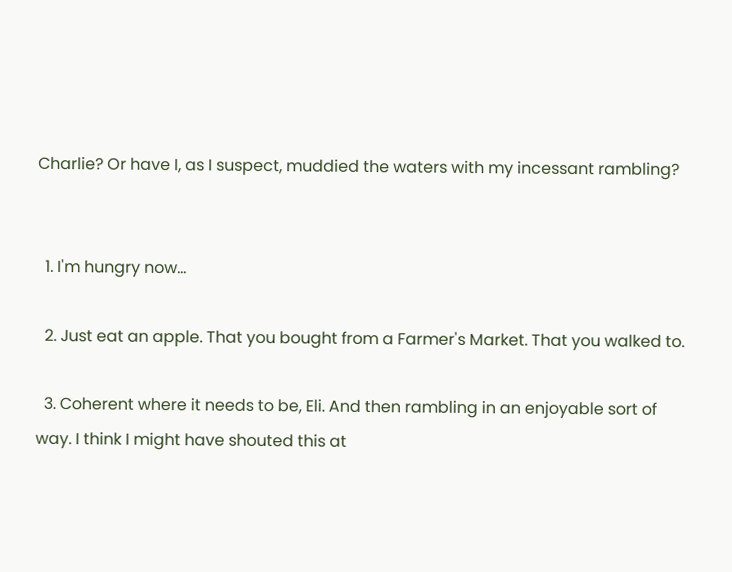Charlie? Or have I, as I suspect, muddied the waters with my incessant rambling?


  1. I'm hungry now...

  2. Just eat an apple. That you bought from a Farmer's Market. That you walked to.

  3. Coherent where it needs to be, Eli. And then rambling in an enjoyable sort of way. I think I might have shouted this at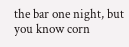the bar one night, but you know corn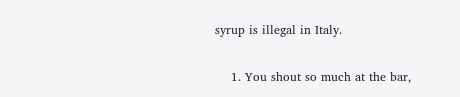syrup is illegal in Italy.

    1. You shout so much at the bar,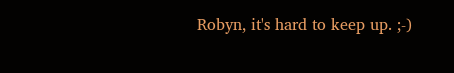Robyn, it's hard to keep up. ;-)